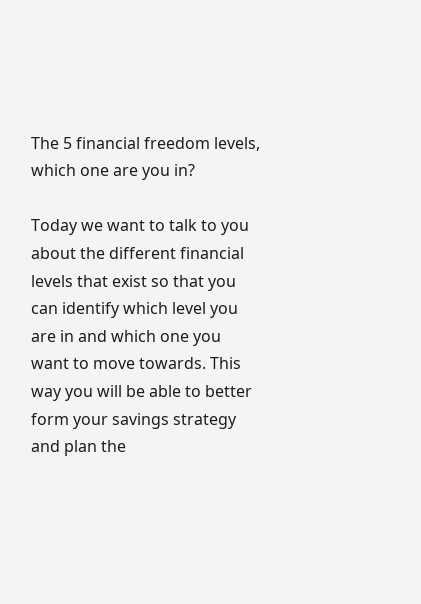The 5 financial freedom levels, which one are you in?

Today we want to talk to you about the different financial levels that exist so that you can identify which level you are in and which one you want to move towards. This way you will be able to better form your savings strategy and plan the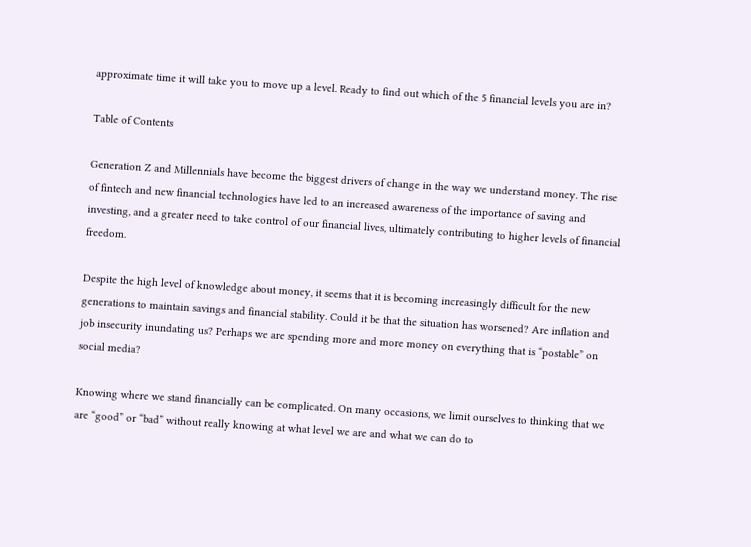approximate time it will take you to move up a level. Ready to find out which of the 5 financial levels you are in?

Table of Contents

Generation Z and Millennials have become the biggest drivers of change in the way we understand money. The rise of fintech and new financial technologies have led to an increased awareness of the importance of saving and investing, and a greater need to take control of our financial lives, ultimately contributing to higher levels of financial freedom.

Despite the high level of knowledge about money, it seems that it is becoming increasingly difficult for the new generations to maintain savings and financial stability. Could it be that the situation has worsened? Are inflation and job insecurity inundating us? Perhaps we are spending more and more money on everything that is “postable” on social media?

Knowing where we stand financially can be complicated. On many occasions, we limit ourselves to thinking that we are “good” or “bad” without really knowing at what level we are and what we can do to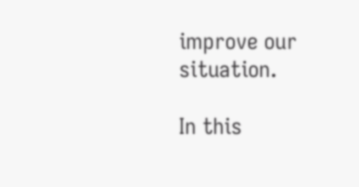improve our situation.

In this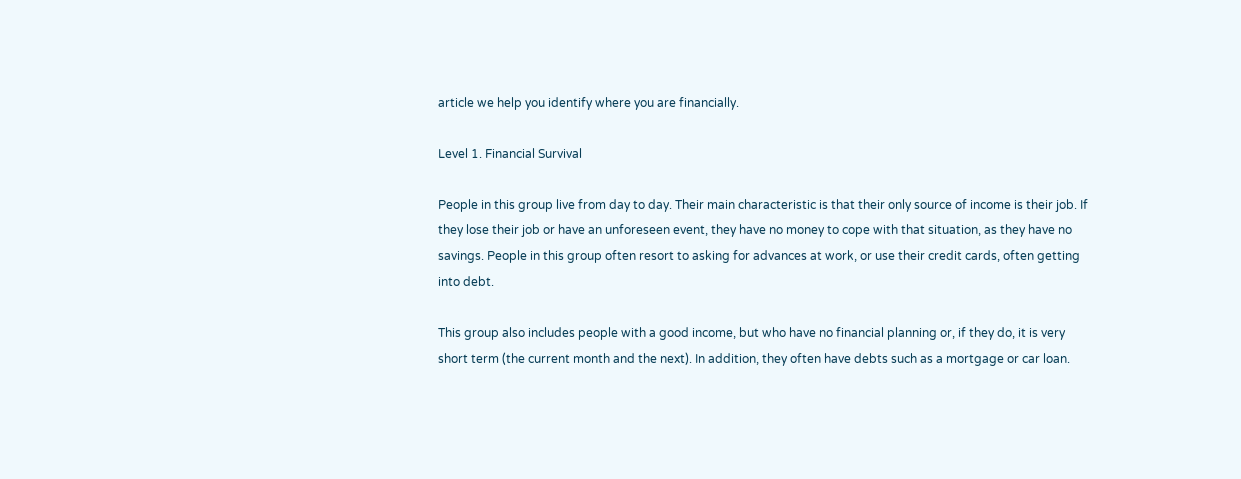article we help you identify where you are financially.

Level 1. Financial Survival

People in this group live from day to day. Their main characteristic is that their only source of income is their job. If they lose their job or have an unforeseen event, they have no money to cope with that situation, as they have no savings. People in this group often resort to asking for advances at work, or use their credit cards, often getting into debt.

This group also includes people with a good income, but who have no financial planning or, if they do, it is very short term (the current month and the next). In addition, they often have debts such as a mortgage or car loan.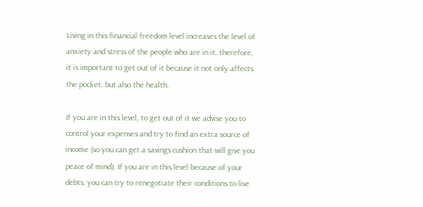Living in this financial freedom level increases the level of anxiety and stress of the people who are in it, therefore, it is important to get out of it because it not only affects the pocket, but also the health.

If you are in this level, to get out of it we advise you to control your expenses and try to find an extra source of income (so you can get a savings cushion that will give you peace of mind). If you are in this level because of your debts, you can try to renegotiate their conditions to live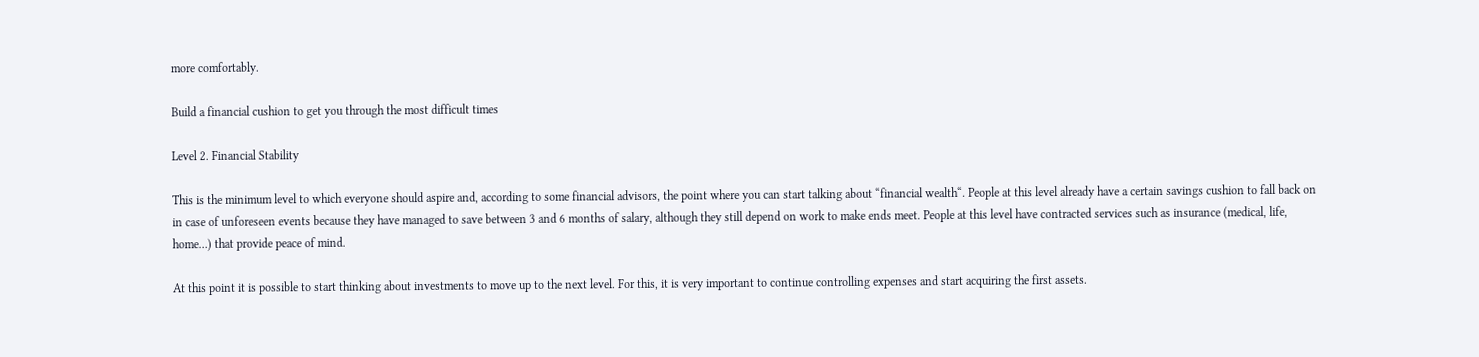more comfortably.

Build a financial cushion to get you through the most difficult times

Level 2. Financial Stability

This is the minimum level to which everyone should aspire and, according to some financial advisors, the point where you can start talking about “financial wealth“. People at this level already have a certain savings cushion to fall back on in case of unforeseen events because they have managed to save between 3 and 6 months of salary, although they still depend on work to make ends meet. People at this level have contracted services such as insurance (medical, life, home…) that provide peace of mind.

At this point it is possible to start thinking about investments to move up to the next level. For this, it is very important to continue controlling expenses and start acquiring the first assets.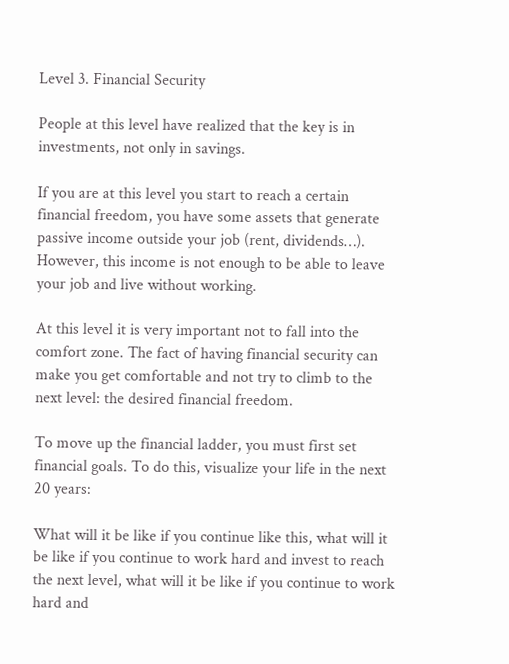Level 3. Financial Security

People at this level have realized that the key is in investments, not only in savings.

If you are at this level you start to reach a certain financial freedom, you have some assets that generate passive income outside your job (rent, dividends…). However, this income is not enough to be able to leave your job and live without working.

At this level it is very important not to fall into the comfort zone. The fact of having financial security can make you get comfortable and not try to climb to the next level: the desired financial freedom.

To move up the financial ladder, you must first set financial goals. To do this, visualize your life in the next 20 years:

What will it be like if you continue like this, what will it be like if you continue to work hard and invest to reach the next level, what will it be like if you continue to work hard and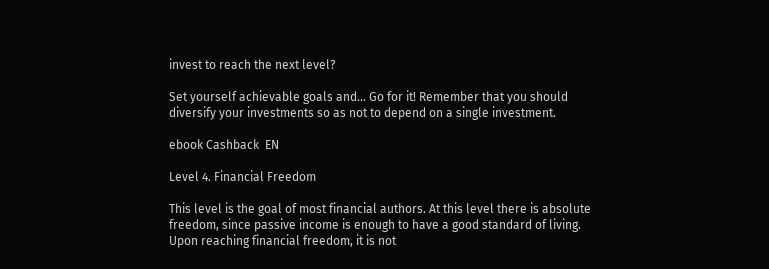invest to reach the next level?

Set yourself achievable goals and… Go for it! Remember that you should diversify your investments so as not to depend on a single investment.

ebook Cashback  EN

Level 4. Financial Freedom

This level is the goal of most financial authors. At this level there is absolute freedom, since passive income is enough to have a good standard of living. Upon reaching financial freedom, it is not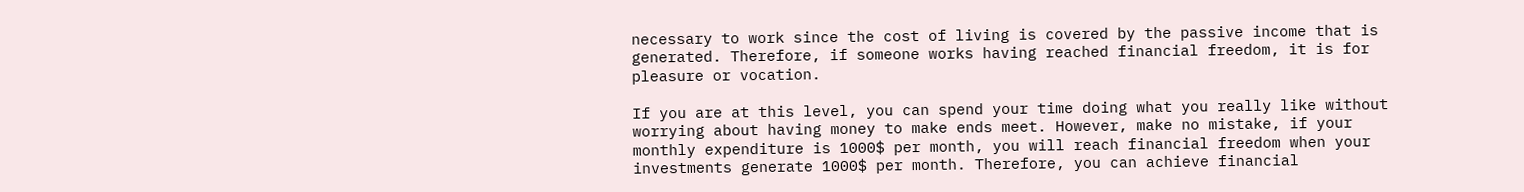necessary to work since the cost of living is covered by the passive income that is generated. Therefore, if someone works having reached financial freedom, it is for pleasure or vocation.

If you are at this level, you can spend your time doing what you really like without worrying about having money to make ends meet. However, make no mistake, if your monthly expenditure is 1000$ per month, you will reach financial freedom when your investments generate 1000$ per month. Therefore, you can achieve financial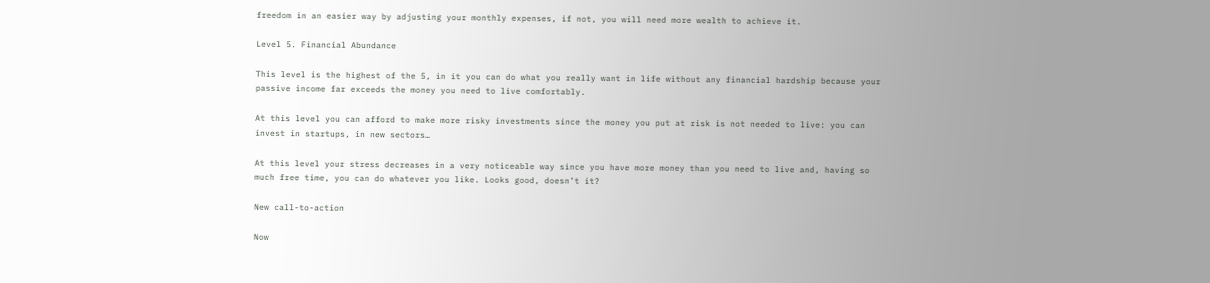freedom in an easier way by adjusting your monthly expenses, if not, you will need more wealth to achieve it.

Level 5. Financial Abundance

This level is the highest of the 5, in it you can do what you really want in life without any financial hardship because your passive income far exceeds the money you need to live comfortably.

At this level you can afford to make more risky investments since the money you put at risk is not needed to live: you can invest in startups, in new sectors…

At this level your stress decreases in a very noticeable way since you have more money than you need to live and, having so much free time, you can do whatever you like. Looks good, doesn’t it?

New call-to-action

Now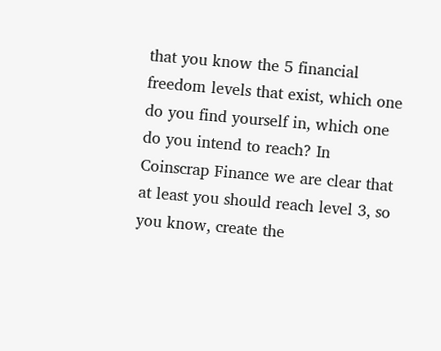that you know the 5 financial freedom levels that exist, which one do you find yourself in, which one do you intend to reach? In Coinscrap Finance we are clear that at least you should reach level 3, so you know, create the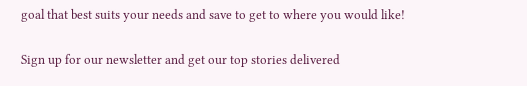goal that best suits your needs and save to get to where you would like!

Sign up for our newsletter and get our top stories delivered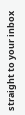straight to your inbox